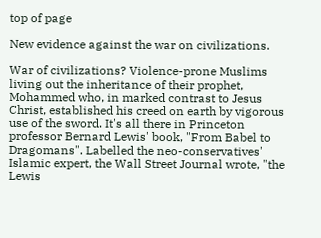top of page

New evidence against the war on civilizations.

War of civilizations? Violence-prone Muslims living out the inheritance of their prophet, Mohammed who, in marked contrast to Jesus Christ, established his creed on earth by vigorous use of the sword. It's all there in Princeton professor Bernard Lewis' book, "From Babel to Dragomans". Labelled the neo-conservatives' Islamic expert, the Wall Street Journal wrote, "the Lewis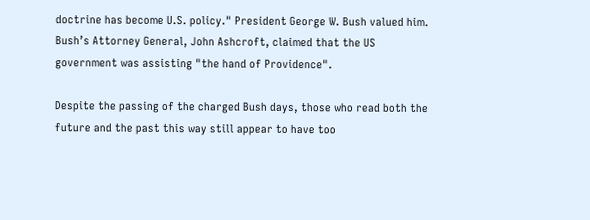doctrine has become U.S. policy." President George W. Bush valued him. Bush’s Attorney General, John Ashcroft, claimed that the US government was assisting "the hand of Providence".

Despite the passing of the charged Bush days, those who read both the future and the past this way still appear to have too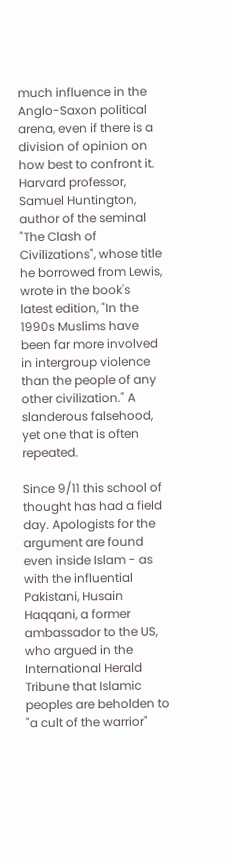much influence in the Anglo-Saxon political arena, even if there is a division of opinion on how best to confront it. Harvard professor, Samuel Huntington, author of the seminal "The Clash of Civilizations", whose title he borrowed from Lewis, wrote in the book's latest edition, "In the 1990s Muslims have been far more involved in intergroup violence than the people of any other civilization." A slanderous falsehood, yet one that is often repeated.

Since 9/11 this school of thought has had a field day. Apologists for the argument are found even inside Islam - as with the influential Pakistani, Husain Haqqani, a former ambassador to the US, who argued in the International Herald Tribune that Islamic peoples are beholden to "a cult of the warrior"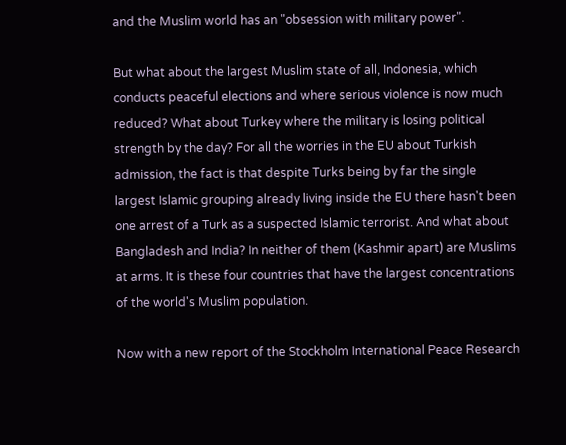and the Muslim world has an "obsession with military power".

But what about the largest Muslim state of all, Indonesia, which conducts peaceful elections and where serious violence is now much reduced? What about Turkey where the military is losing political strength by the day? For all the worries in the EU about Turkish admission, the fact is that despite Turks being by far the single largest Islamic grouping already living inside the EU there hasn't been one arrest of a Turk as a suspected Islamic terrorist. And what about Bangladesh and India? In neither of them (Kashmir apart) are Muslims at arms. It is these four countries that have the largest concentrations of the world's Muslim population.

Now with a new report of the Stockholm International Peace Research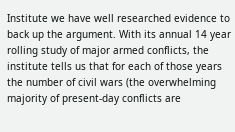Institute we have well researched evidence to back up the argument. With its annual 14 year rolling study of major armed conflicts, the institute tells us that for each of those years the number of civil wars (the overwhelming majority of present-day conflicts are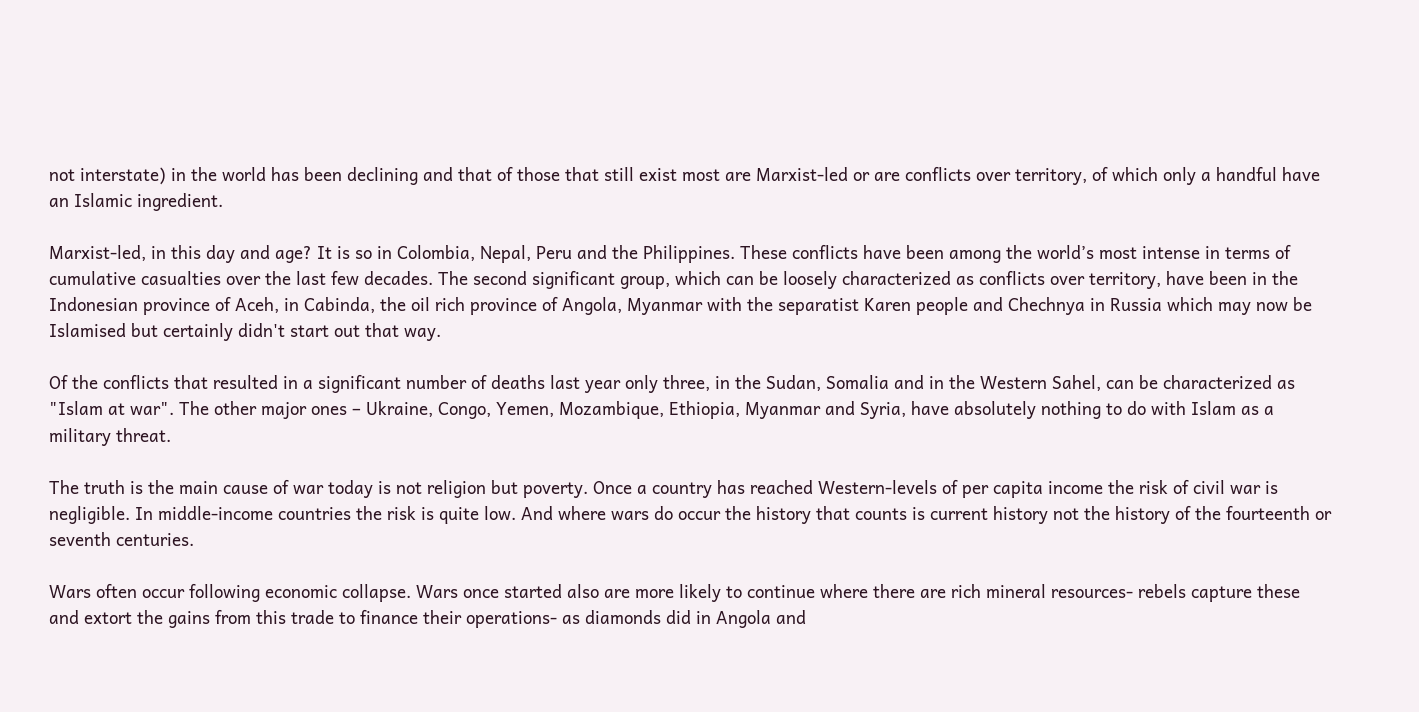not interstate) in the world has been declining and that of those that still exist most are Marxist-led or are conflicts over territory, of which only a handful have an Islamic ingredient.

Marxist-led, in this day and age? It is so in Colombia, Nepal, Peru and the Philippines. These conflicts have been among the world’s most intense in terms of cumulative casualties over the last few decades. The second significant group, which can be loosely characterized as conflicts over territory, have been in the Indonesian province of Aceh, in Cabinda, the oil rich province of Angola, Myanmar with the separatist Karen people and Chechnya in Russia which may now be Islamised but certainly didn't start out that way.

Of the conflicts that resulted in a significant number of deaths last year only three, in the Sudan, Somalia and in the Western Sahel, can be characterized as "Islam at war". The other major ones – Ukraine, Congo, Yemen, Mozambique, Ethiopia, Myanmar and Syria, have absolutely nothing to do with Islam as a military threat.

The truth is the main cause of war today is not religion but poverty. Once a country has reached Western-levels of per capita income the risk of civil war is negligible. In middle-income countries the risk is quite low. And where wars do occur the history that counts is current history not the history of the fourteenth or seventh centuries.

Wars often occur following economic collapse. Wars once started also are more likely to continue where there are rich mineral resources- rebels capture these and extort the gains from this trade to finance their operations- as diamonds did in Angola and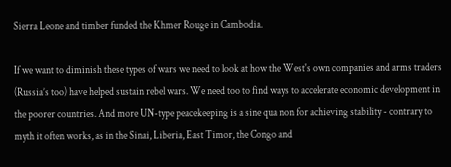Sierra Leone and timber funded the Khmer Rouge in Cambodia.

If we want to diminish these types of wars we need to look at how the West's own companies and arms traders (Russia’s too) have helped sustain rebel wars. We need too to find ways to accelerate economic development in the poorer countries. And more UN-type peacekeeping is a sine qua non for achieving stability - contrary to myth it often works, as in the Sinai, Liberia, East Timor, the Congo and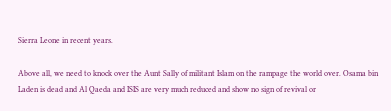Sierra Leone in recent years.

Above all, we need to knock over the Aunt Sally of militant Islam on the rampage the world over. Osama bin Laden is dead and Al Qaeda and ISIS are very much reduced and show no sign of revival or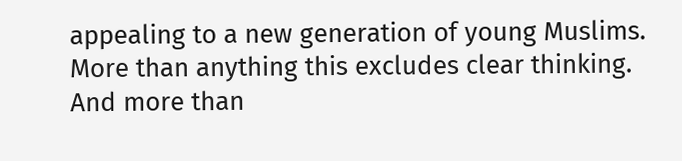appealing to a new generation of young Muslims. More than anything this excludes clear thinking. And more than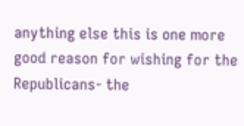anything else this is one more good reason for wishing for the Republicans- the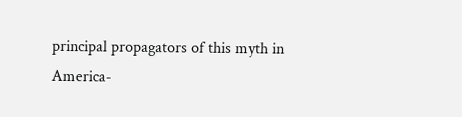principal propagators of this myth in America-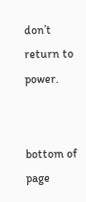don’t return to power.


bottom of page